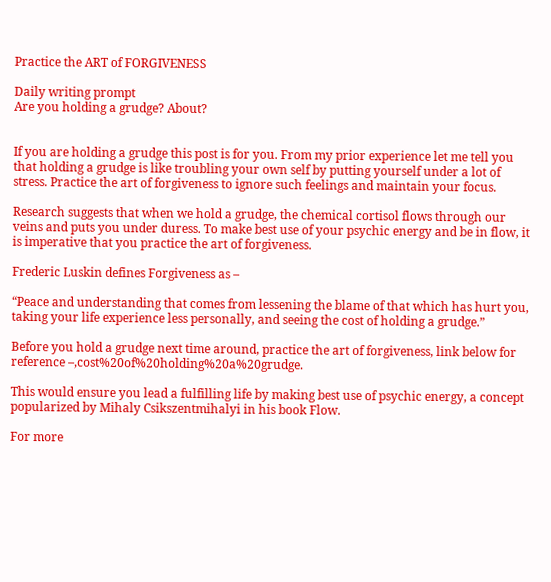Practice the ART of FORGIVENESS

Daily writing prompt
Are you holding a grudge? About?


If you are holding a grudge this post is for you. From my prior experience let me tell you that holding a grudge is like troubling your own self by putting yourself under a lot of stress. Practice the art of forgiveness to ignore such feelings and maintain your focus.

Research suggests that when we hold a grudge, the chemical cortisol flows through our veins and puts you under duress. To make best use of your psychic energy and be in flow, it is imperative that you practice the art of forgiveness.

Frederic Luskin defines Forgiveness as –

“Peace and understanding that comes from lessening the blame of that which has hurt you, taking your life experience less personally, and seeing the cost of holding a grudge.”

Before you hold a grudge next time around, practice the art of forgiveness, link below for reference –,cost%20of%20holding%20a%20grudge.

This would ensure you lead a fulfilling life by making best use of psychic energy, a concept popularized by Mihaly Csikszentmihalyi in his book Flow.

For more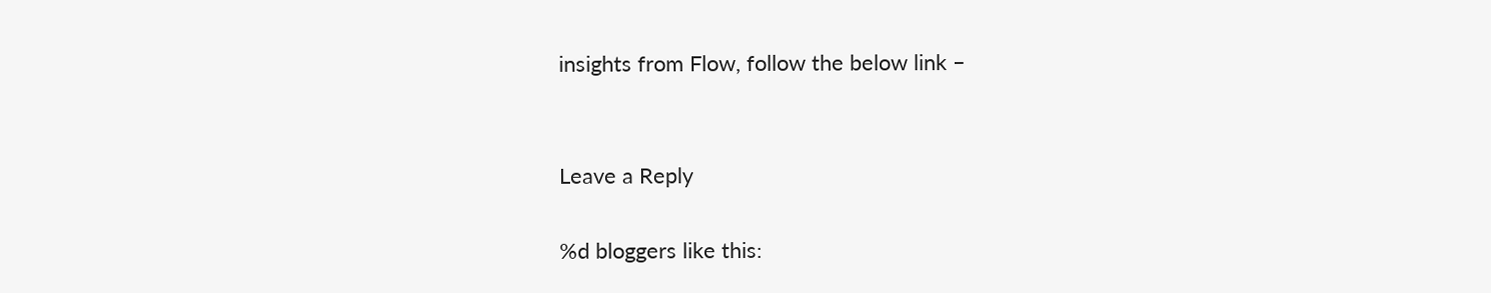insights from Flow, follow the below link –


Leave a Reply

%d bloggers like this: